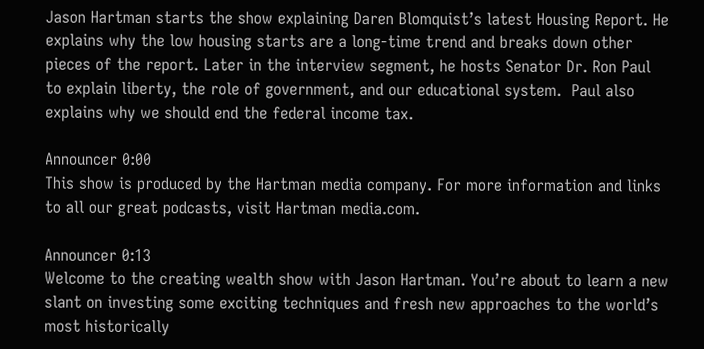Jason Hartman starts the show explaining Daren Blomquist’s latest Housing Report. He explains why the low housing starts are a long-time trend and breaks down other pieces of the report. Later in the interview segment, he hosts Senator Dr. Ron Paul to explain liberty, the role of government, and our educational system.  Paul also explains why we should end the federal income tax.

Announcer 0:00
This show is produced by the Hartman media company. For more information and links to all our great podcasts, visit Hartman media.com.

Announcer 0:13
Welcome to the creating wealth show with Jason Hartman. You’re about to learn a new slant on investing some exciting techniques and fresh new approaches to the world’s most historically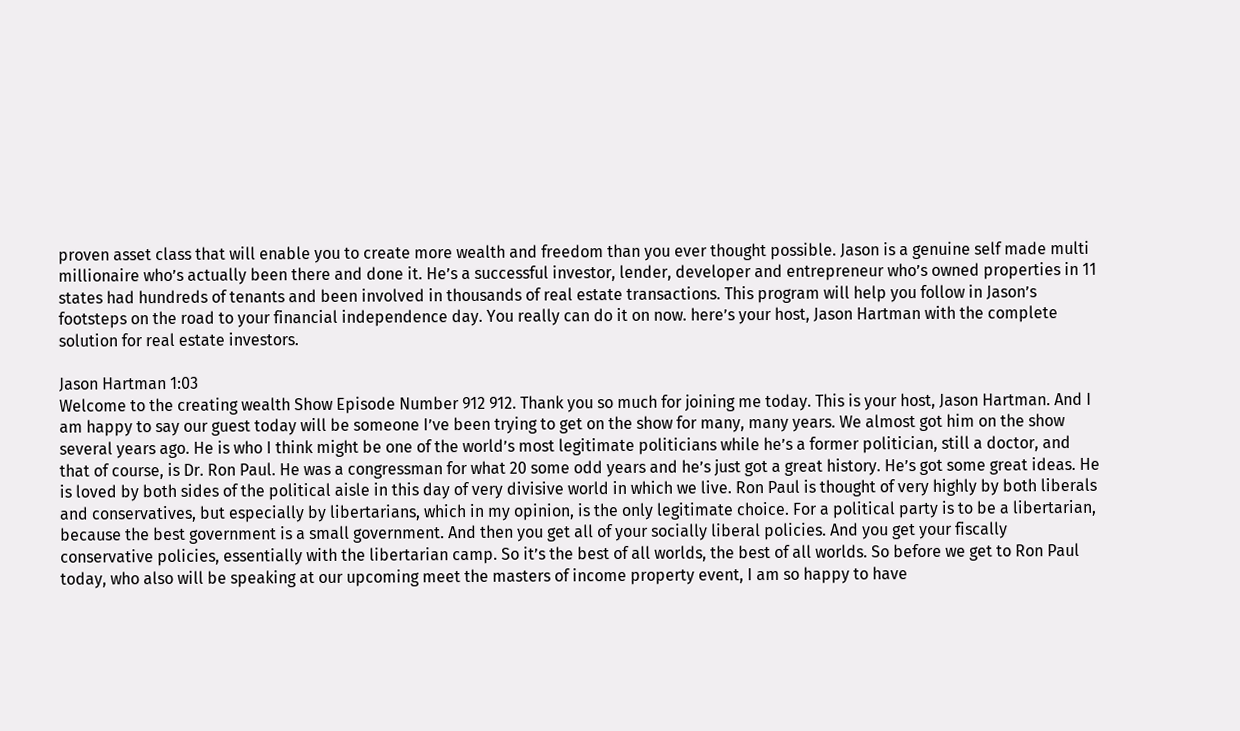proven asset class that will enable you to create more wealth and freedom than you ever thought possible. Jason is a genuine self made multi millionaire who’s actually been there and done it. He’s a successful investor, lender, developer and entrepreneur who’s owned properties in 11 states had hundreds of tenants and been involved in thousands of real estate transactions. This program will help you follow in Jason’s footsteps on the road to your financial independence day. You really can do it on now. here’s your host, Jason Hartman with the complete solution for real estate investors.

Jason Hartman 1:03
Welcome to the creating wealth Show Episode Number 912 912. Thank you so much for joining me today. This is your host, Jason Hartman. And I am happy to say our guest today will be someone I’ve been trying to get on the show for many, many years. We almost got him on the show several years ago. He is who I think might be one of the world’s most legitimate politicians while he’s a former politician, still a doctor, and that of course, is Dr. Ron Paul. He was a congressman for what 20 some odd years and he’s just got a great history. He’s got some great ideas. He is loved by both sides of the political aisle in this day of very divisive world in which we live. Ron Paul is thought of very highly by both liberals and conservatives, but especially by libertarians, which in my opinion, is the only legitimate choice. For a political party is to be a libertarian, because the best government is a small government. And then you get all of your socially liberal policies. And you get your fiscally conservative policies, essentially with the libertarian camp. So it’s the best of all worlds, the best of all worlds. So before we get to Ron Paul today, who also will be speaking at our upcoming meet the masters of income property event, I am so happy to have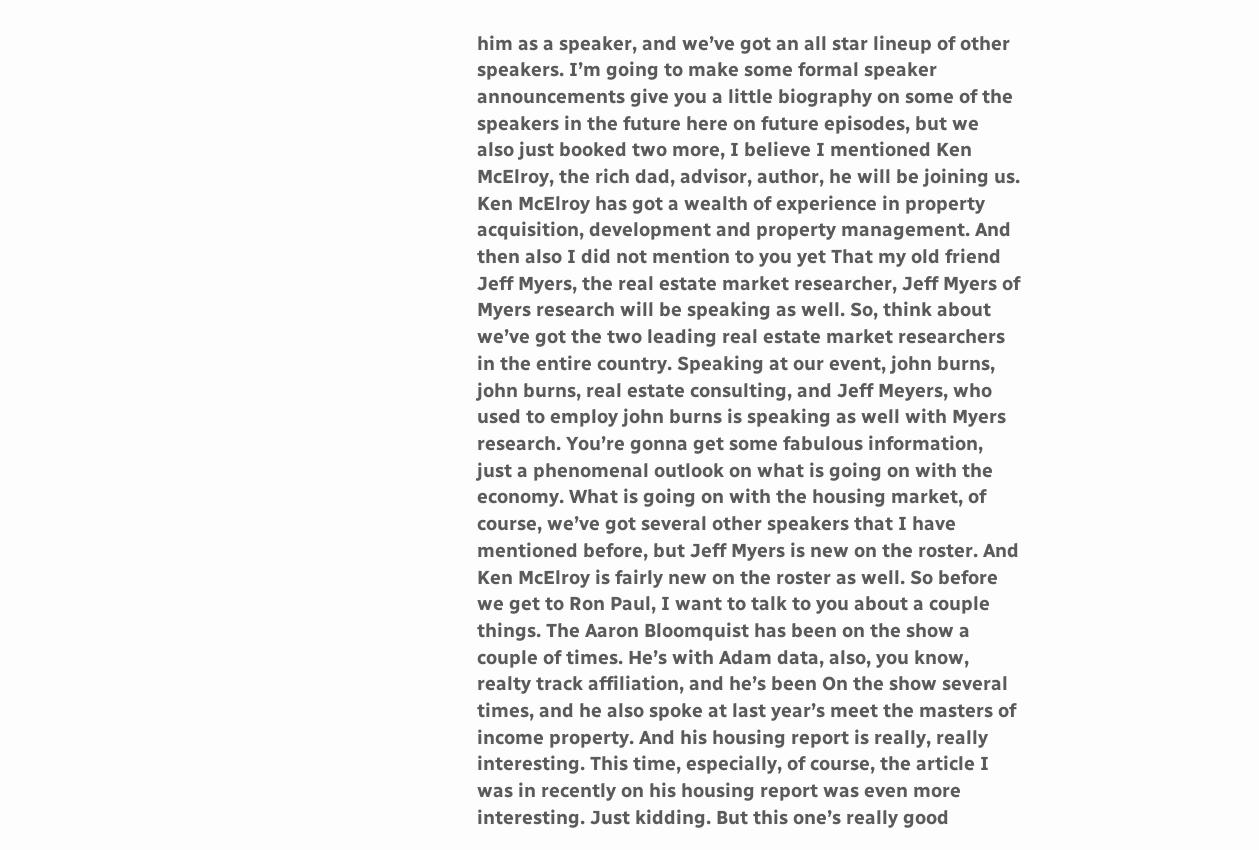him as a speaker, and we’ve got an all star lineup of other speakers. I’m going to make some formal speaker announcements give you a little biography on some of the speakers in the future here on future episodes, but we also just booked two more, I believe I mentioned Ken McElroy, the rich dad, advisor, author, he will be joining us. Ken McElroy has got a wealth of experience in property acquisition, development and property management. And then also I did not mention to you yet That my old friend Jeff Myers, the real estate market researcher, Jeff Myers of Myers research will be speaking as well. So, think about we’ve got the two leading real estate market researchers in the entire country. Speaking at our event, john burns, john burns, real estate consulting, and Jeff Meyers, who used to employ john burns is speaking as well with Myers research. You’re gonna get some fabulous information, just a phenomenal outlook on what is going on with the economy. What is going on with the housing market, of course, we’ve got several other speakers that I have mentioned before, but Jeff Myers is new on the roster. And Ken McElroy is fairly new on the roster as well. So before we get to Ron Paul, I want to talk to you about a couple things. The Aaron Bloomquist has been on the show a couple of times. He’s with Adam data, also, you know, realty track affiliation, and he’s been On the show several times, and he also spoke at last year’s meet the masters of income property. And his housing report is really, really interesting. This time, especially, of course, the article I was in recently on his housing report was even more interesting. Just kidding. But this one’s really good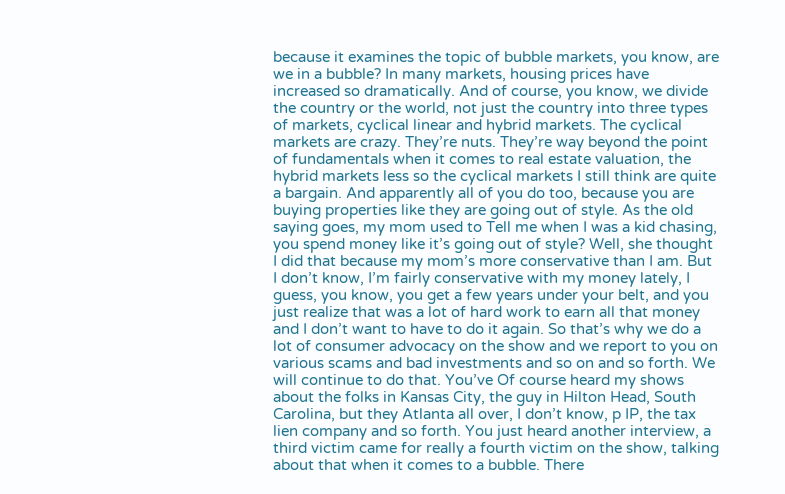because it examines the topic of bubble markets, you know, are we in a bubble? In many markets, housing prices have increased so dramatically. And of course, you know, we divide the country or the world, not just the country into three types of markets, cyclical linear and hybrid markets. The cyclical markets are crazy. They’re nuts. They’re way beyond the point of fundamentals when it comes to real estate valuation, the hybrid markets less so the cyclical markets I still think are quite a bargain. And apparently all of you do too, because you are buying properties like they are going out of style. As the old saying goes, my mom used to Tell me when I was a kid chasing, you spend money like it’s going out of style? Well, she thought I did that because my mom’s more conservative than I am. But I don’t know, I’m fairly conservative with my money lately, I guess, you know, you get a few years under your belt, and you just realize that was a lot of hard work to earn all that money and I don’t want to have to do it again. So that’s why we do a lot of consumer advocacy on the show and we report to you on various scams and bad investments and so on and so forth. We will continue to do that. You’ve Of course heard my shows about the folks in Kansas City, the guy in Hilton Head, South Carolina, but they Atlanta all over, I don’t know, p IP, the tax lien company and so forth. You just heard another interview, a third victim came for really a fourth victim on the show, talking about that when it comes to a bubble. There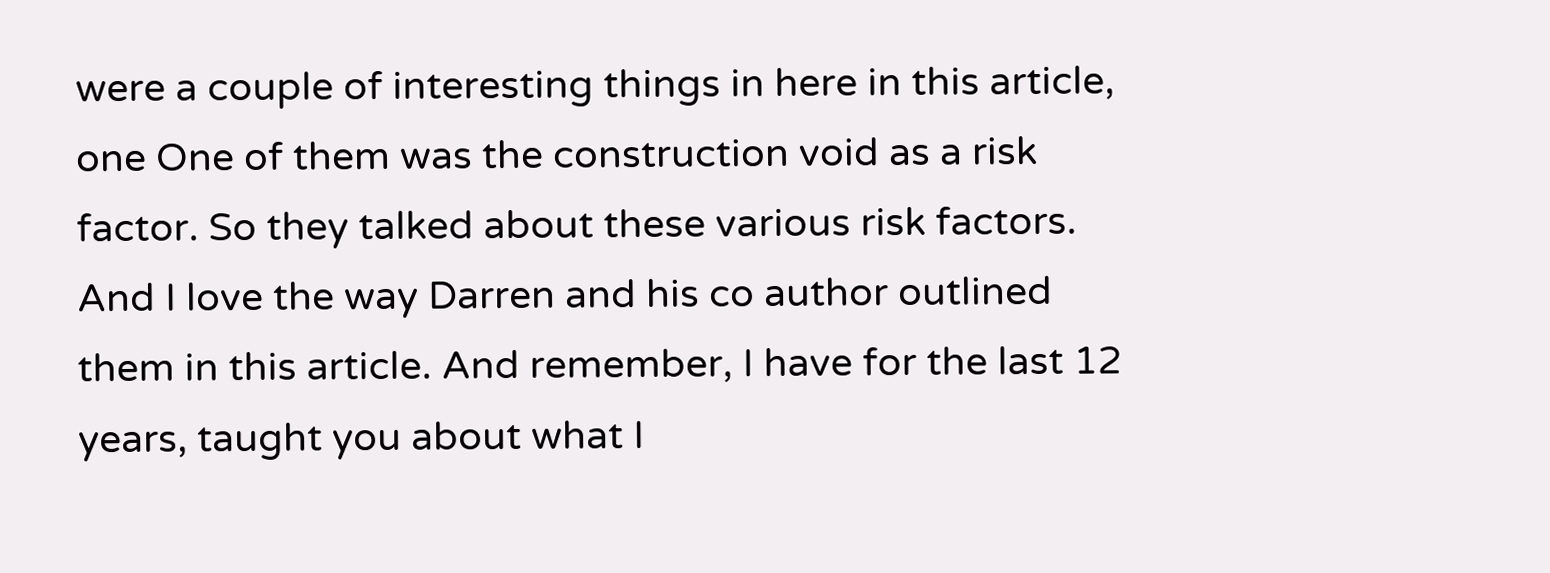were a couple of interesting things in here in this article, one One of them was the construction void as a risk factor. So they talked about these various risk factors. And I love the way Darren and his co author outlined them in this article. And remember, I have for the last 12 years, taught you about what I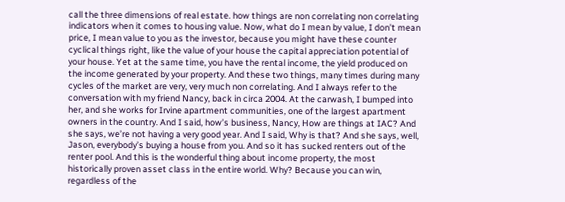call the three dimensions of real estate. how things are non correlating non correlating indicators when it comes to housing value. Now, what do I mean by value, I don’t mean price, I mean value to you as the investor, because you might have these counter cyclical things right, like the value of your house the capital appreciation potential of your house. Yet at the same time, you have the rental income, the yield produced on the income generated by your property. And these two things, many times during many cycles of the market are very, very much non correlating. And I always refer to the conversation with my friend Nancy, back in circa 2004. At the carwash, I bumped into her, and she works for Irvine apartment communities, one of the largest apartment owners in the country. And I said, how’s business, Nancy, How are things at IAC? And she says, we’re not having a very good year. And I said, Why is that? And she says, well, Jason, everybody’s buying a house from you. And so it has sucked renters out of the renter pool. And this is the wonderful thing about income property, the most historically proven asset class in the entire world. Why? Because you can win, regardless of the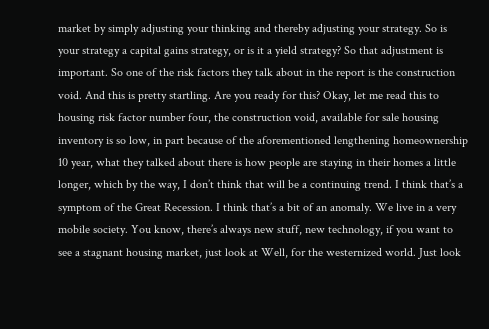market by simply adjusting your thinking and thereby adjusting your strategy. So is your strategy a capital gains strategy, or is it a yield strategy? So that adjustment is important. So one of the risk factors they talk about in the report is the construction void. And this is pretty startling. Are you ready for this? Okay, let me read this to housing risk factor number four, the construction void, available for sale housing inventory is so low, in part because of the aforementioned lengthening homeownership 10 year, what they talked about there is how people are staying in their homes a little longer, which by the way, I don’t think that will be a continuing trend. I think that’s a symptom of the Great Recession. I think that’s a bit of an anomaly. We live in a very mobile society. You know, there’s always new stuff, new technology, if you want to see a stagnant housing market, just look at Well, for the westernized world. Just look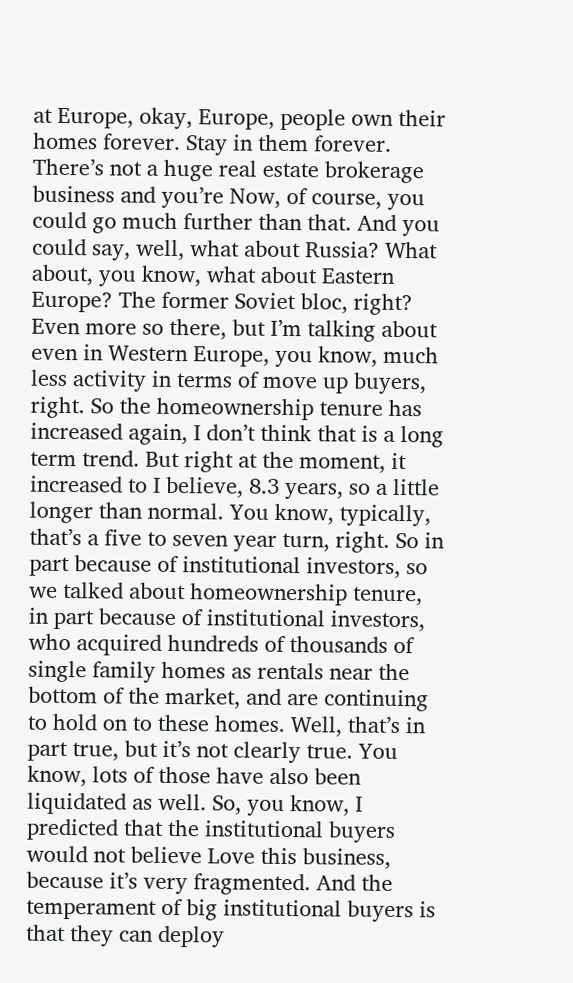at Europe, okay, Europe, people own their homes forever. Stay in them forever. There’s not a huge real estate brokerage business and you’re Now, of course, you could go much further than that. And you could say, well, what about Russia? What about, you know, what about Eastern Europe? The former Soviet bloc, right? Even more so there, but I’m talking about even in Western Europe, you know, much less activity in terms of move up buyers, right. So the homeownership tenure has increased again, I don’t think that is a long term trend. But right at the moment, it increased to I believe, 8.3 years, so a little longer than normal. You know, typically, that’s a five to seven year turn, right. So in part because of institutional investors, so we talked about homeownership tenure, in part because of institutional investors, who acquired hundreds of thousands of single family homes as rentals near the bottom of the market, and are continuing to hold on to these homes. Well, that’s in part true, but it’s not clearly true. You know, lots of those have also been liquidated as well. So, you know, I predicted that the institutional buyers would not believe Love this business, because it’s very fragmented. And the temperament of big institutional buyers is that they can deploy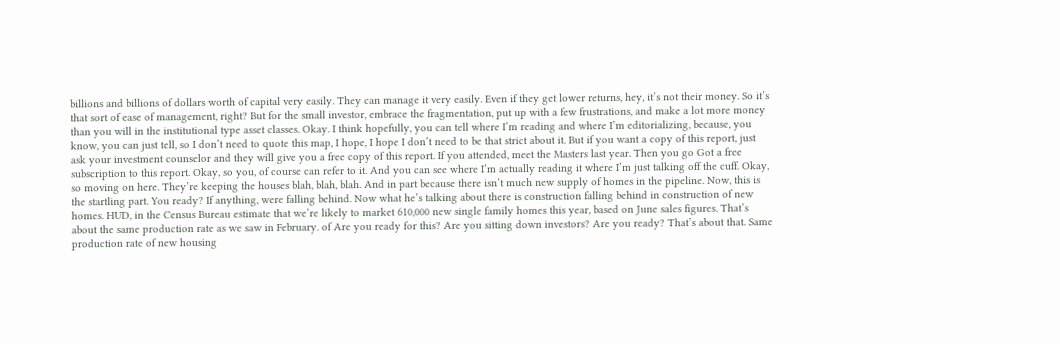billions and billions of dollars worth of capital very easily. They can manage it very easily. Even if they get lower returns, hey, it’s not their money. So it’s that sort of ease of management, right? But for the small investor, embrace the fragmentation, put up with a few frustrations, and make a lot more money than you will in the institutional type asset classes. Okay. I think hopefully, you can tell where I’m reading and where I’m editorializing, because, you know, you can just tell, so I don’t need to quote this map, I hope, I hope I don’t need to be that strict about it. But if you want a copy of this report, just ask your investment counselor and they will give you a free copy of this report. If you attended, meet the Masters last year. Then you go Got a free subscription to this report. Okay, so you, of course can refer to it. And you can see where I’m actually reading it where I’m just talking off the cuff. Okay, so moving on here. They’re keeping the houses blah, blah, blah. And in part because there isn’t much new supply of homes in the pipeline. Now, this is the startling part. You ready? If anything, were falling behind. Now what he’s talking about there is construction falling behind in construction of new homes. HUD, in the Census Bureau estimate that we’re likely to market 610,000 new single family homes this year, based on June sales figures. That’s about the same production rate as we saw in February. of Are you ready for this? Are you sitting down investors? Are you ready? That’s about that. Same production rate of new housing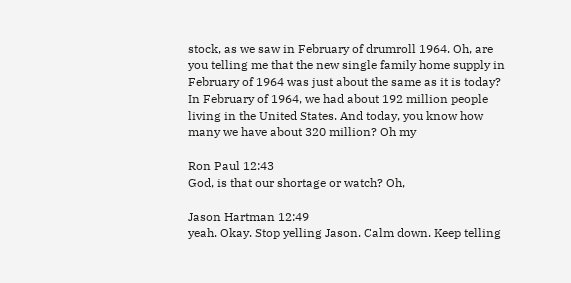stock, as we saw in February of drumroll 1964. Oh, are you telling me that the new single family home supply in February of 1964 was just about the same as it is today? In February of 1964, we had about 192 million people living in the United States. And today, you know how many we have about 320 million? Oh my

Ron Paul 12:43
God, is that our shortage or watch? Oh,

Jason Hartman 12:49
yeah. Okay. Stop yelling Jason. Calm down. Keep telling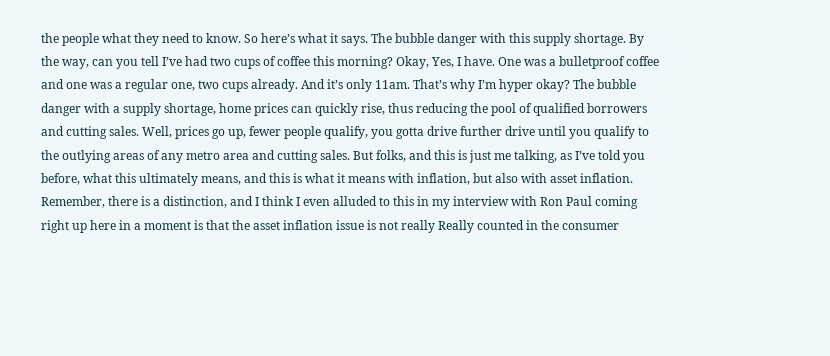the people what they need to know. So here’s what it says. The bubble danger with this supply shortage. By the way, can you tell I’ve had two cups of coffee this morning? Okay, Yes, I have. One was a bulletproof coffee and one was a regular one, two cups already. And it’s only 11am. That’s why I’m hyper okay? The bubble danger with a supply shortage, home prices can quickly rise, thus reducing the pool of qualified borrowers and cutting sales. Well, prices go up, fewer people qualify, you gotta drive further drive until you qualify to the outlying areas of any metro area and cutting sales. But folks, and this is just me talking, as I’ve told you before, what this ultimately means, and this is what it means with inflation, but also with asset inflation. Remember, there is a distinction, and I think I even alluded to this in my interview with Ron Paul coming right up here in a moment is that the asset inflation issue is not really Really counted in the consumer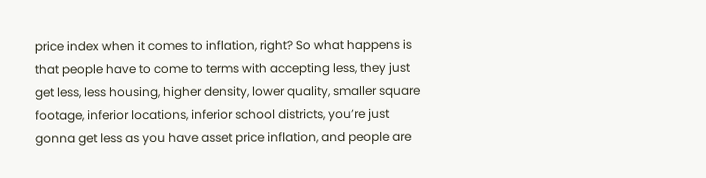price index when it comes to inflation, right? So what happens is that people have to come to terms with accepting less, they just get less, less housing, higher density, lower quality, smaller square footage, inferior locations, inferior school districts, you’re just gonna get less as you have asset price inflation, and people are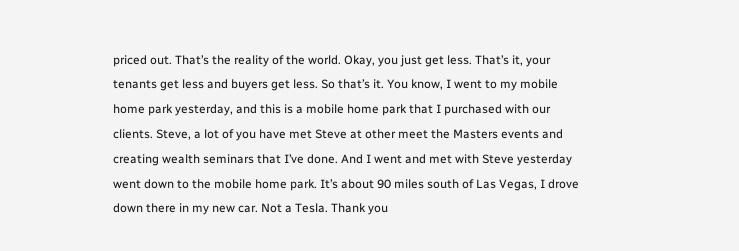priced out. That’s the reality of the world. Okay, you just get less. That’s it, your tenants get less and buyers get less. So that’s it. You know, I went to my mobile home park yesterday, and this is a mobile home park that I purchased with our clients. Steve, a lot of you have met Steve at other meet the Masters events and creating wealth seminars that I’ve done. And I went and met with Steve yesterday went down to the mobile home park. It’s about 90 miles south of Las Vegas, I drove down there in my new car. Not a Tesla. Thank you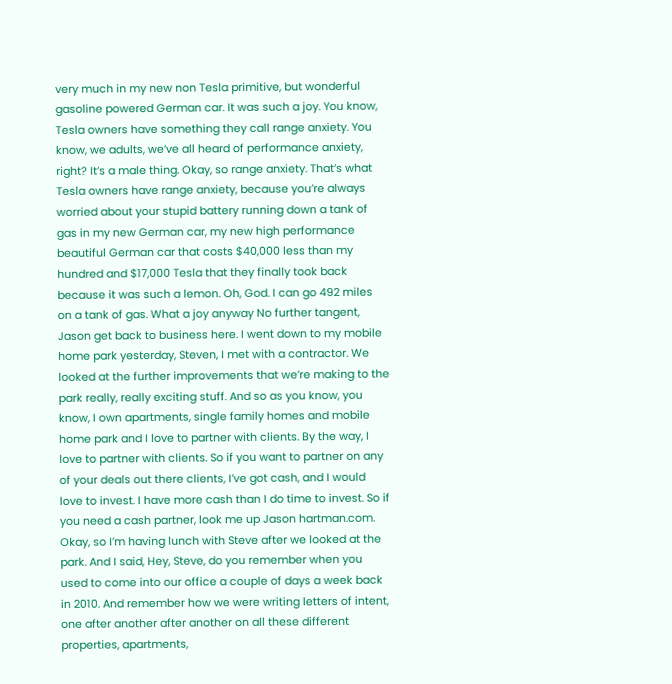very much in my new non Tesla primitive, but wonderful gasoline powered German car. It was such a joy. You know, Tesla owners have something they call range anxiety. You know, we adults, we’ve all heard of performance anxiety, right? It’s a male thing. Okay, so range anxiety. That’s what Tesla owners have range anxiety, because you’re always worried about your stupid battery running down a tank of gas in my new German car, my new high performance beautiful German car that costs $40,000 less than my hundred and $17,000 Tesla that they finally took back because it was such a lemon. Oh, God. I can go 492 miles on a tank of gas. What a joy anyway No further tangent, Jason get back to business here. I went down to my mobile home park yesterday, Steven, I met with a contractor. We looked at the further improvements that we’re making to the park really, really exciting stuff. And so as you know, you know, I own apartments, single family homes and mobile home park and I love to partner with clients. By the way, I love to partner with clients. So if you want to partner on any of your deals out there clients, I’ve got cash, and I would love to invest. I have more cash than I do time to invest. So if you need a cash partner, look me up Jason hartman.com. Okay, so I’m having lunch with Steve after we looked at the park. And I said, Hey, Steve, do you remember when you used to come into our office a couple of days a week back in 2010. And remember how we were writing letters of intent, one after another after another on all these different properties, apartments,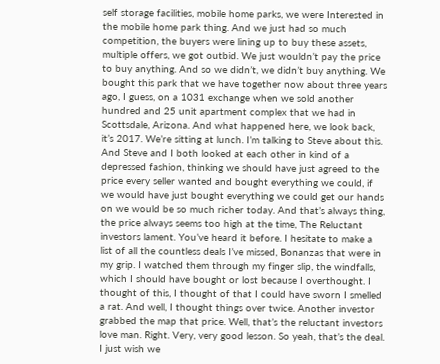self storage facilities, mobile home parks, we were Interested in the mobile home park thing. And we just had so much competition, the buyers were lining up to buy these assets, multiple offers, we got outbid. We just wouldn’t pay the price to buy anything. And so we didn’t, we didn’t buy anything. We bought this park that we have together now about three years ago, I guess, on a 1031 exchange when we sold another hundred and 25 unit apartment complex that we had in Scottsdale, Arizona. And what happened here, we look back, it’s 2017. We’re sitting at lunch. I’m talking to Steve about this. And Steve and I both looked at each other in kind of a depressed fashion, thinking we should have just agreed to the price every seller wanted and bought everything we could, if we would have just bought everything we could get our hands on we would be so much richer today. And that’s always thing, the price always seems too high at the time, The Reluctant investors lament. You’ve heard it before. I hesitate to make a list of all the countless deals I’ve missed, Bonanzas that were in my grip. I watched them through my finger slip, the windfalls, which I should have bought or lost because I overthought. I thought of this, I thought of that I could have sworn I smelled a rat. And well, I thought things over twice. Another investor grabbed the map that price. Well, that’s the reluctant investors love man. Right. Very, very good lesson. So yeah, that’s the deal. I just wish we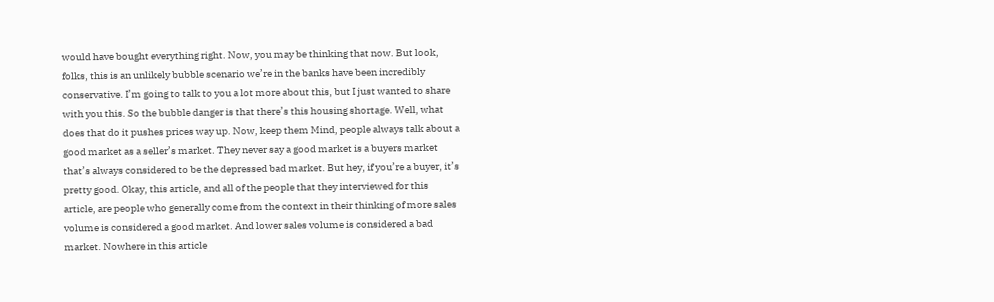would have bought everything right. Now, you may be thinking that now. But look, folks, this is an unlikely bubble scenario we’re in the banks have been incredibly conservative. I’m going to talk to you a lot more about this, but I just wanted to share with you this. So the bubble danger is that there’s this housing shortage. Well, what does that do it pushes prices way up. Now, keep them Mind, people always talk about a good market as a seller’s market. They never say a good market is a buyers market that’s always considered to be the depressed bad market. But hey, if you’re a buyer, it’s pretty good. Okay, this article, and all of the people that they interviewed for this article, are people who generally come from the context in their thinking of more sales volume is considered a good market. And lower sales volume is considered a bad market. Nowhere in this article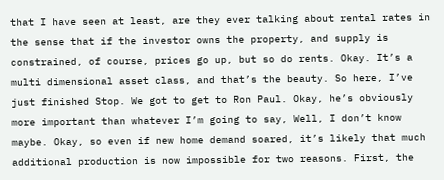that I have seen at least, are they ever talking about rental rates in the sense that if the investor owns the property, and supply is constrained, of course, prices go up, but so do rents. Okay. It’s a multi dimensional asset class, and that’s the beauty. So here, I’ve just finished Stop. We got to get to Ron Paul. Okay, he’s obviously more important than whatever I’m going to say, Well, I don’t know maybe. Okay, so even if new home demand soared, it’s likely that much additional production is now impossible for two reasons. First, the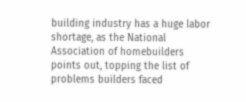building industry has a huge labor shortage, as the National Association of homebuilders points out, topping the list of problems builders faced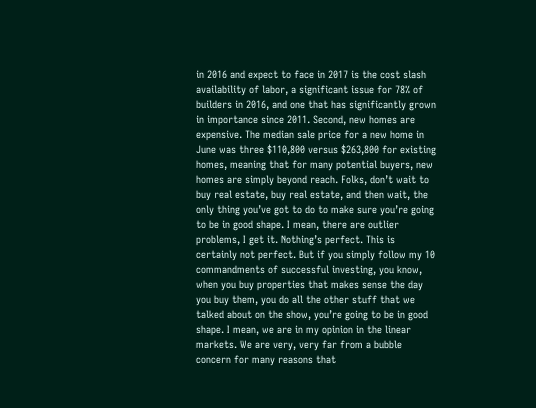in 2016 and expect to face in 2017 is the cost slash availability of labor, a significant issue for 78% of builders in 2016, and one that has significantly grown in importance since 2011. Second, new homes are expensive. The median sale price for a new home in June was three $110,800 versus $263,800 for existing homes, meaning that for many potential buyers, new homes are simply beyond reach. Folks, don’t wait to buy real estate, buy real estate, and then wait, the only thing you’ve got to do to make sure you’re going to be in good shape. I mean, there are outlier problems, I get it. Nothing’s perfect. This is certainly not perfect. But if you simply follow my 10 commandments of successful investing, you know, when you buy properties that makes sense the day you buy them, you do all the other stuff that we talked about on the show, you’re going to be in good shape. I mean, we are in my opinion in the linear markets. We are very, very far from a bubble concern for many reasons that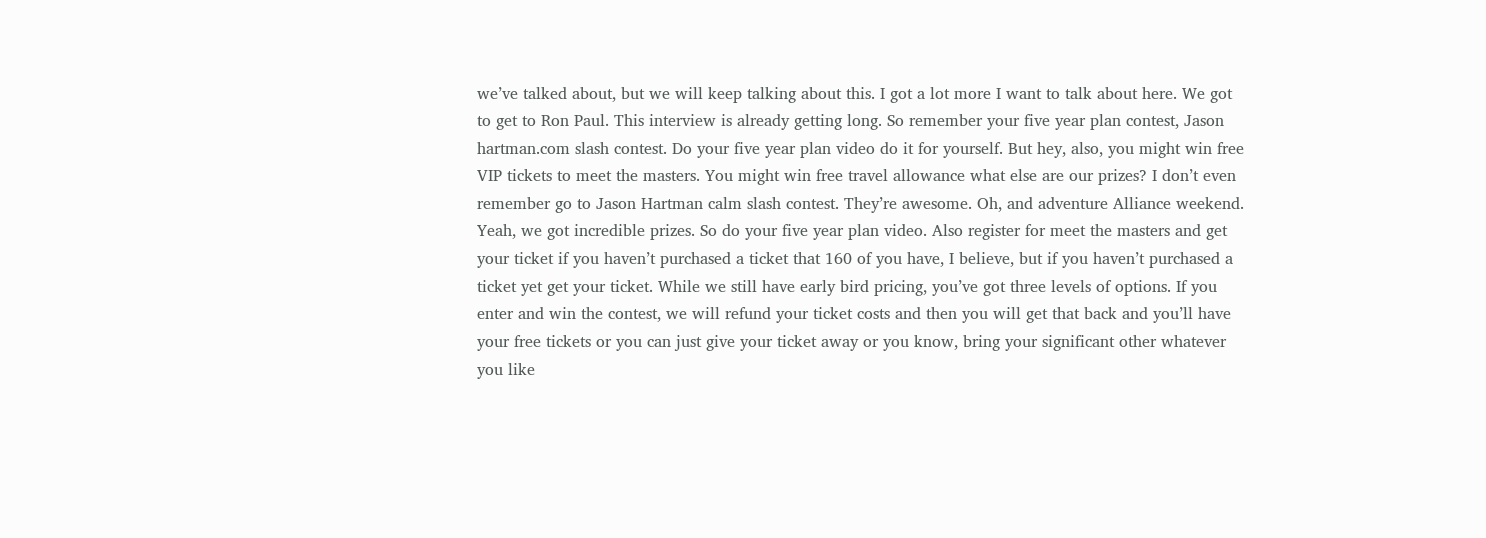we’ve talked about, but we will keep talking about this. I got a lot more I want to talk about here. We got to get to Ron Paul. This interview is already getting long. So remember your five year plan contest, Jason hartman.com slash contest. Do your five year plan video do it for yourself. But hey, also, you might win free VIP tickets to meet the masters. You might win free travel allowance what else are our prizes? I don’t even remember go to Jason Hartman calm slash contest. They’re awesome. Oh, and adventure Alliance weekend. Yeah, we got incredible prizes. So do your five year plan video. Also register for meet the masters and get your ticket if you haven’t purchased a ticket that 160 of you have, I believe, but if you haven’t purchased a ticket yet get your ticket. While we still have early bird pricing, you’ve got three levels of options. If you enter and win the contest, we will refund your ticket costs and then you will get that back and you’ll have your free tickets or you can just give your ticket away or you know, bring your significant other whatever you like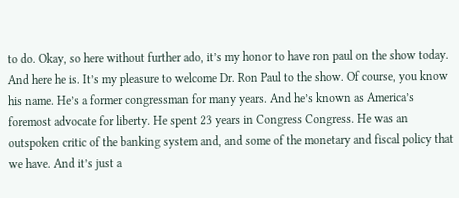to do. Okay, so here without further ado, it’s my honor to have ron paul on the show today. And here he is. It’s my pleasure to welcome Dr. Ron Paul to the show. Of course, you know his name. He’s a former congressman for many years. And he’s known as America’s foremost advocate for liberty. He spent 23 years in Congress Congress. He was an outspoken critic of the banking system and, and some of the monetary and fiscal policy that we have. And it’s just a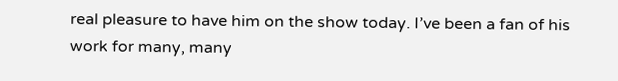real pleasure to have him on the show today. I’ve been a fan of his work for many, many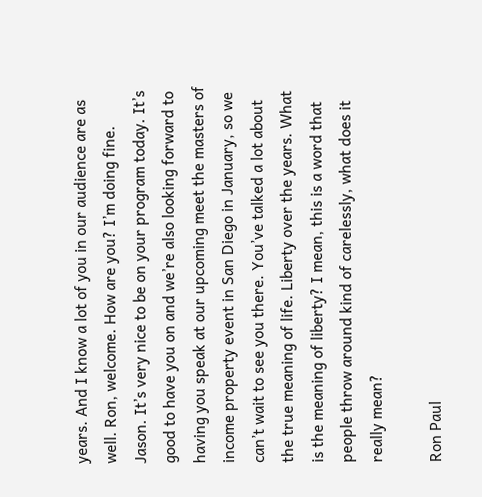years. And I know a lot of you in our audience are as well. Ron, welcome. How are you? I’m doing fine. Jason. It’s very nice to be on your program today. It’s good to have you on and we’re also looking forward to having you speak at our upcoming meet the masters of income property event in San Diego in January, so we can’t wait to see you there. You’ve talked a lot about the true meaning of life. Liberty over the years. What is the meaning of liberty? I mean, this is a word that people throw around kind of carelessly, what does it really mean?

Ron Paul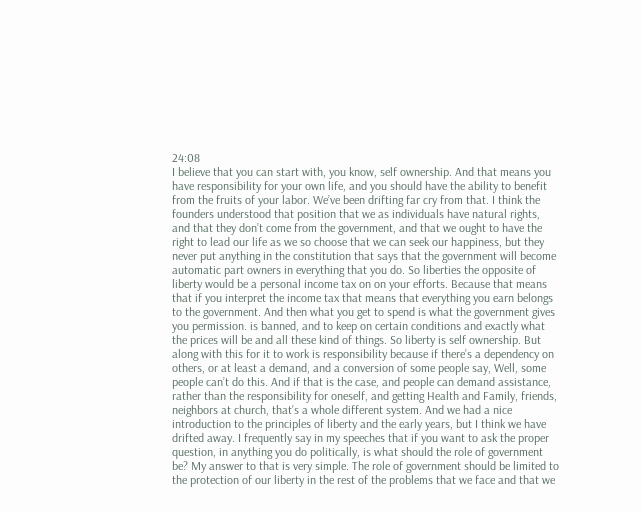24:08
I believe that you can start with, you know, self ownership. And that means you have responsibility for your own life, and you should have the ability to benefit from the fruits of your labor. We’ve been drifting far cry from that. I think the founders understood that position that we as individuals have natural rights, and that they don’t come from the government, and that we ought to have the right to lead our life as we so choose that we can seek our happiness, but they never put anything in the constitution that says that the government will become automatic part owners in everything that you do. So liberties the opposite of liberty would be a personal income tax on on your efforts. Because that means that if you interpret the income tax that means that everything you earn belongs to the government. And then what you get to spend is what the government gives you permission. is banned, and to keep on certain conditions and exactly what the prices will be and all these kind of things. So liberty is self ownership. But along with this for it to work is responsibility because if there’s a dependency on others, or at least a demand, and a conversion of some people say, Well, some people can’t do this. And if that is the case, and people can demand assistance, rather than the responsibility for oneself, and getting Health and Family, friends, neighbors at church, that’s a whole different system. And we had a nice introduction to the principles of liberty and the early years, but I think we have drifted away. I frequently say in my speeches that if you want to ask the proper question, in anything you do politically, is what should the role of government be? My answer to that is very simple. The role of government should be limited to the protection of our liberty in the rest of the problems that we face and that we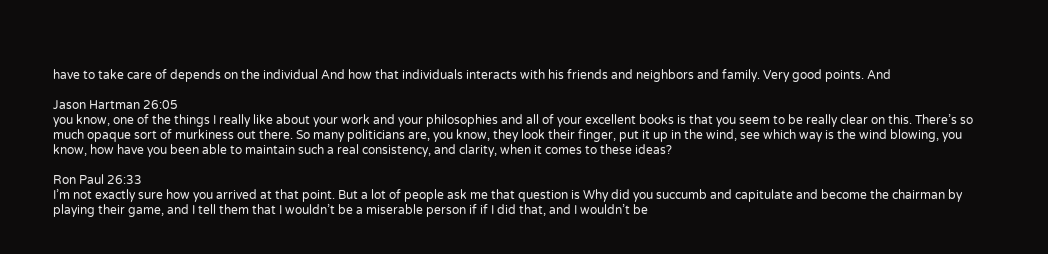have to take care of depends on the individual And how that individuals interacts with his friends and neighbors and family. Very good points. And

Jason Hartman 26:05
you know, one of the things I really like about your work and your philosophies and all of your excellent books is that you seem to be really clear on this. There’s so much opaque sort of murkiness out there. So many politicians are, you know, they look their finger, put it up in the wind, see which way is the wind blowing, you know, how have you been able to maintain such a real consistency, and clarity, when it comes to these ideas?

Ron Paul 26:33
I’m not exactly sure how you arrived at that point. But a lot of people ask me that question is Why did you succumb and capitulate and become the chairman by playing their game, and I tell them that I wouldn’t be a miserable person if if I did that, and I wouldn’t be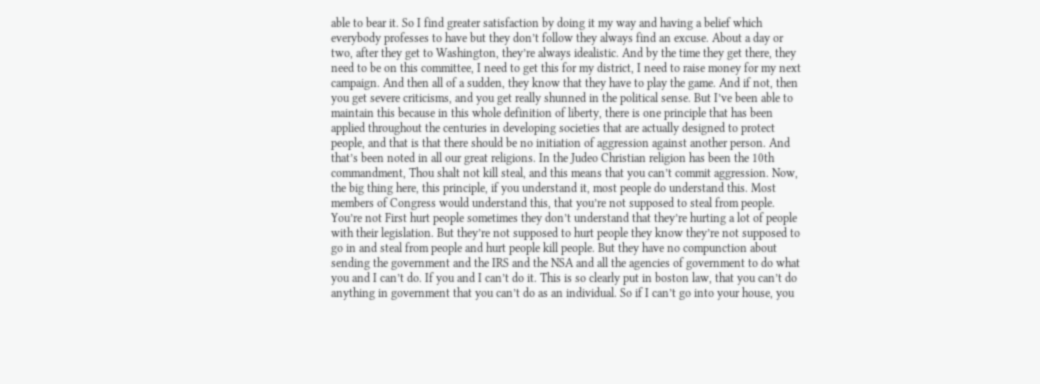able to bear it. So I find greater satisfaction by doing it my way and having a belief which everybody professes to have but they don’t follow they always find an excuse. About a day or two, after they get to Washington, they’re always idealistic. And by the time they get there, they need to be on this committee, I need to get this for my district, I need to raise money for my next campaign. And then all of a sudden, they know that they have to play the game. And if not, then you get severe criticisms, and you get really shunned in the political sense. But I’ve been able to maintain this because in this whole definition of liberty, there is one principle that has been applied throughout the centuries in developing societies that are actually designed to protect people, and that is that there should be no initiation of aggression against another person. And that’s been noted in all our great religions. In the Judeo Christian religion has been the 10th commandment, Thou shalt not kill steal, and this means that you can’t commit aggression. Now, the big thing here, this principle, if you understand it, most people do understand this. Most members of Congress would understand this, that you’re not supposed to steal from people. You’re not First hurt people sometimes they don’t understand that they’re hurting a lot of people with their legislation. But they’re not supposed to hurt people they know they’re not supposed to go in and steal from people and hurt people kill people. But they have no compunction about sending the government and the IRS and the NSA and all the agencies of government to do what you and I can’t do. If you and I can’t do it. This is so clearly put in boston law, that you can’t do anything in government that you can’t do as an individual. So if I can’t go into your house, you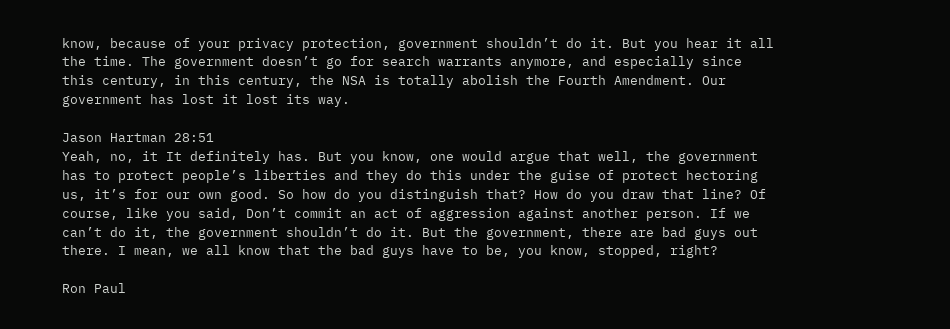know, because of your privacy protection, government shouldn’t do it. But you hear it all the time. The government doesn’t go for search warrants anymore, and especially since this century, in this century, the NSA is totally abolish the Fourth Amendment. Our government has lost it lost its way.

Jason Hartman 28:51
Yeah, no, it It definitely has. But you know, one would argue that well, the government has to protect people’s liberties and they do this under the guise of protect hectoring us, it’s for our own good. So how do you distinguish that? How do you draw that line? Of course, like you said, Don’t commit an act of aggression against another person. If we can’t do it, the government shouldn’t do it. But the government, there are bad guys out there. I mean, we all know that the bad guys have to be, you know, stopped, right?

Ron Paul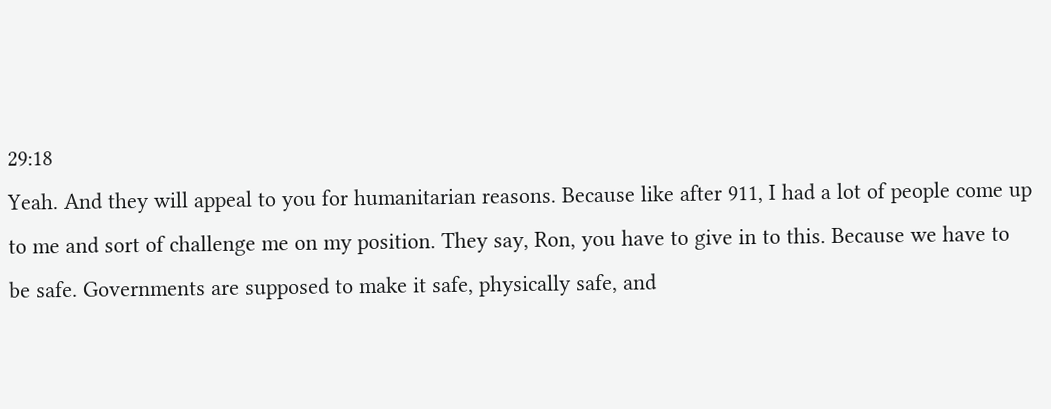29:18
Yeah. And they will appeal to you for humanitarian reasons. Because like after 911, I had a lot of people come up to me and sort of challenge me on my position. They say, Ron, you have to give in to this. Because we have to be safe. Governments are supposed to make it safe, physically safe, and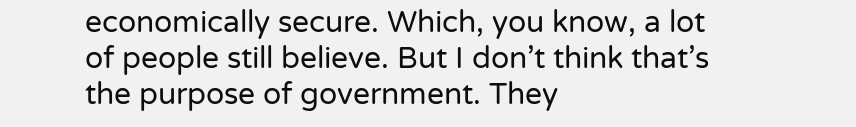economically secure. Which, you know, a lot of people still believe. But I don’t think that’s the purpose of government. They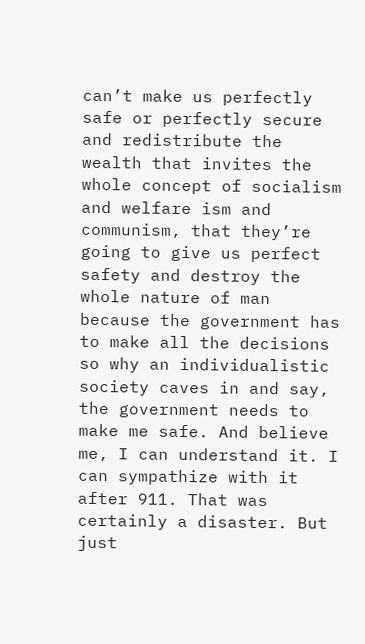can’t make us perfectly safe or perfectly secure and redistribute the wealth that invites the whole concept of socialism and welfare ism and communism, that they’re going to give us perfect safety and destroy the whole nature of man because the government has to make all the decisions so why an individualistic society caves in and say, the government needs to make me safe. And believe me, I can understand it. I can sympathize with it after 911. That was certainly a disaster. But just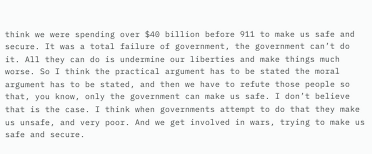think we were spending over $40 billion before 911 to make us safe and secure. It was a total failure of government, the government can’t do it. All they can do is undermine our liberties and make things much worse. So I think the practical argument has to be stated the moral argument has to be stated, and then we have to refute those people so that, you know, only the government can make us safe. I don’t believe that is the case. I think when governments attempt to do that they make us unsafe, and very poor. And we get involved in wars, trying to make us safe and secure.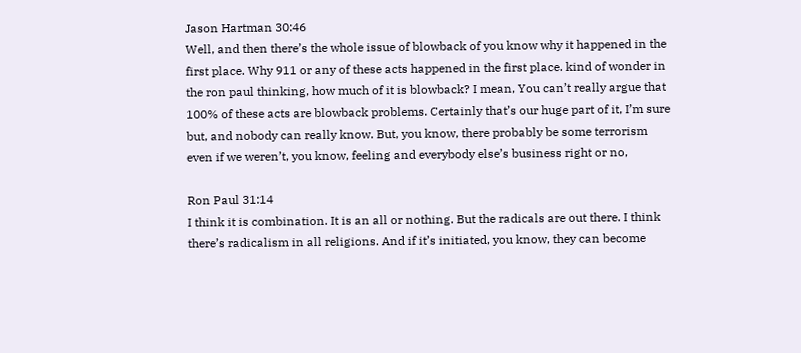Jason Hartman 30:46
Well, and then there’s the whole issue of blowback of you know why it happened in the first place. Why 911 or any of these acts happened in the first place. kind of wonder in the ron paul thinking, how much of it is blowback? I mean, You can’t really argue that 100% of these acts are blowback problems. Certainly that’s our huge part of it, I’m sure but, and nobody can really know. But, you know, there probably be some terrorism even if we weren’t, you know, feeling and everybody else’s business right or no,

Ron Paul 31:14
I think it is combination. It is an all or nothing. But the radicals are out there. I think there’s radicalism in all religions. And if it’s initiated, you know, they can become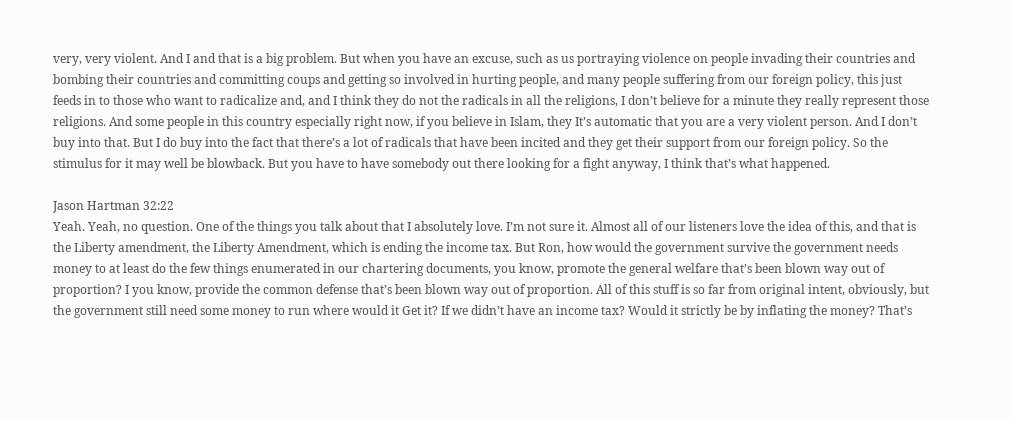very, very violent. And I and that is a big problem. But when you have an excuse, such as us portraying violence on people invading their countries and bombing their countries and committing coups and getting so involved in hurting people, and many people suffering from our foreign policy, this just feeds in to those who want to radicalize and, and I think they do not the radicals in all the religions, I don’t believe for a minute they really represent those religions. And some people in this country especially right now, if you believe in Islam, they It’s automatic that you are a very violent person. And I don’t buy into that. But I do buy into the fact that there’s a lot of radicals that have been incited and they get their support from our foreign policy. So the stimulus for it may well be blowback. But you have to have somebody out there looking for a fight anyway, I think that’s what happened.

Jason Hartman 32:22
Yeah. Yeah, no question. One of the things you talk about that I absolutely love. I’m not sure it. Almost all of our listeners love the idea of this, and that is the Liberty amendment, the Liberty Amendment, which is ending the income tax. But Ron, how would the government survive the government needs money to at least do the few things enumerated in our chartering documents, you know, promote the general welfare that’s been blown way out of proportion? I you know, provide the common defense that’s been blown way out of proportion. All of this stuff is so far from original intent, obviously, but the government still need some money to run where would it Get it? If we didn’t have an income tax? Would it strictly be by inflating the money? That’s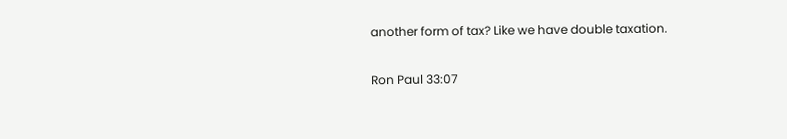another form of tax? Like we have double taxation.

Ron Paul 33:07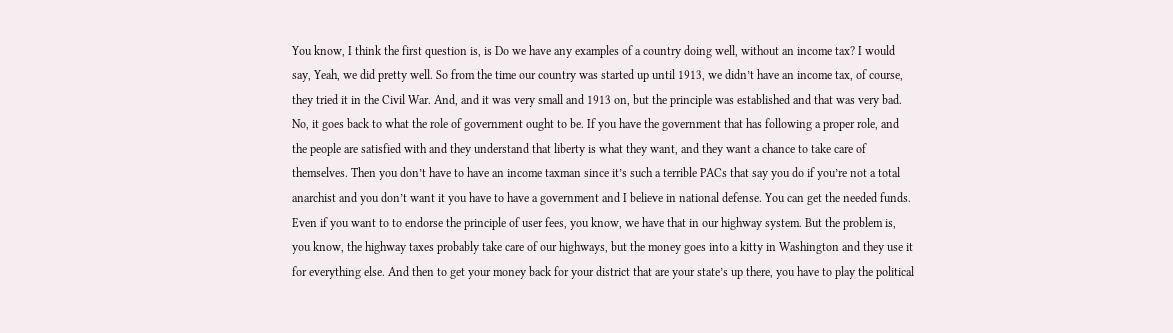You know, I think the first question is, is Do we have any examples of a country doing well, without an income tax? I would say, Yeah, we did pretty well. So from the time our country was started up until 1913, we didn’t have an income tax, of course, they tried it in the Civil War. And, and it was very small and 1913 on, but the principle was established and that was very bad. No, it goes back to what the role of government ought to be. If you have the government that has following a proper role, and the people are satisfied with and they understand that liberty is what they want, and they want a chance to take care of themselves. Then you don’t have to have an income taxman since it’s such a terrible PACs that say you do if you’re not a total anarchist and you don’t want it you have to have a government and I believe in national defense. You can get the needed funds. Even if you want to to endorse the principle of user fees, you know, we have that in our highway system. But the problem is, you know, the highway taxes probably take care of our highways, but the money goes into a kitty in Washington and they use it for everything else. And then to get your money back for your district that are your state’s up there, you have to play the political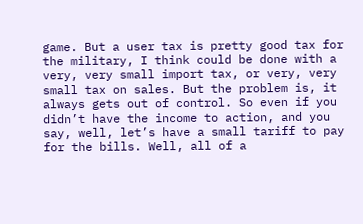game. But a user tax is pretty good tax for the military, I think could be done with a very, very small import tax, or very, very small tax on sales. But the problem is, it always gets out of control. So even if you didn’t have the income to action, and you say, well, let’s have a small tariff to pay for the bills. Well, all of a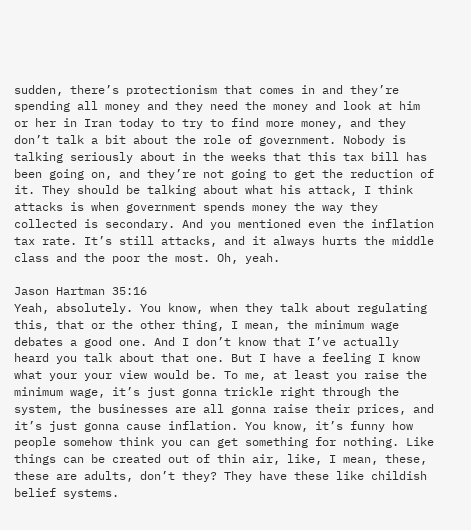sudden, there’s protectionism that comes in and they’re spending all money and they need the money and look at him or her in Iran today to try to find more money, and they don’t talk a bit about the role of government. Nobody is talking seriously about in the weeks that this tax bill has been going on, and they’re not going to get the reduction of it. They should be talking about what his attack, I think attacks is when government spends money the way they collected is secondary. And you mentioned even the inflation tax rate. It’s still attacks, and it always hurts the middle class and the poor the most. Oh, yeah.

Jason Hartman 35:16
Yeah, absolutely. You know, when they talk about regulating this, that or the other thing, I mean, the minimum wage debates a good one. And I don’t know that I’ve actually heard you talk about that one. But I have a feeling I know what your your view would be. To me, at least you raise the minimum wage, it’s just gonna trickle right through the system, the businesses are all gonna raise their prices, and it’s just gonna cause inflation. You know, it’s funny how people somehow think you can get something for nothing. Like things can be created out of thin air, like, I mean, these, these are adults, don’t they? They have these like childish belief systems.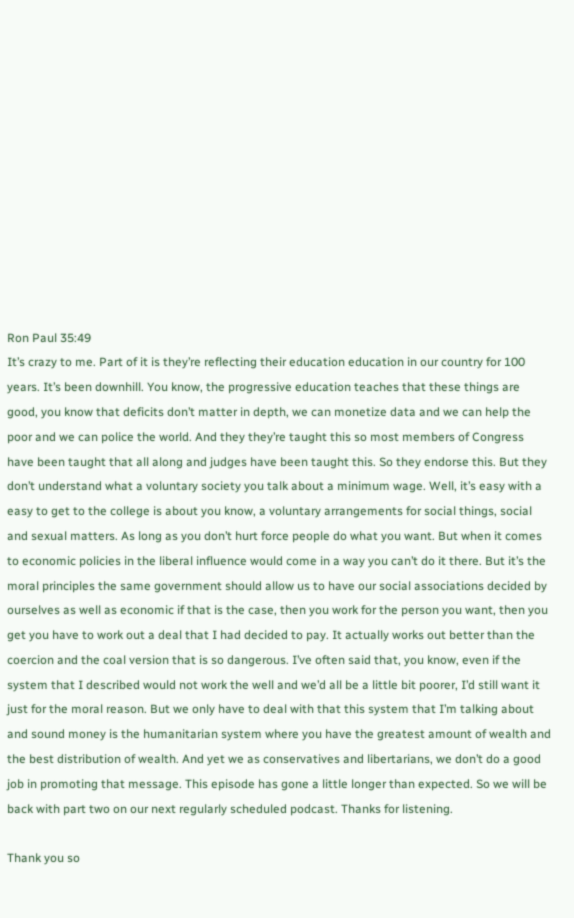Ron Paul 35:49
It’s crazy to me. Part of it is they’re reflecting their education education in our country for 100 years. It’s been downhill. You know, the progressive education teaches that these things are good, you know that deficits don’t matter in depth, we can monetize data and we can help the poor and we can police the world. And they they’re taught this so most members of Congress have been taught that all along and judges have been taught this. So they endorse this. But they don’t understand what a voluntary society you talk about a minimum wage. Well, it’s easy with a easy to get to the college is about you know, a voluntary arrangements for social things, social and sexual matters. As long as you don’t hurt force people do what you want. But when it comes to economic policies in the liberal influence would come in a way you can’t do it there. But it’s the moral principles the same government should allow us to have our social associations decided by ourselves as well as economic if that is the case, then you work for the person you want, then you get you have to work out a deal that I had decided to pay. It actually works out better than the coercion and the coal version that is so dangerous. I’ve often said that, you know, even if the system that I described would not work the well and we’d all be a little bit poorer, I’d still want it just for the moral reason. But we only have to deal with that this system that I’m talking about and sound money is the humanitarian system where you have the greatest amount of wealth and the best distribution of wealth. And yet we as conservatives and libertarians, we don’t do a good job in promoting that message. This episode has gone a little longer than expected. So we will be back with part two on our next regularly scheduled podcast. Thanks for listening.

Thank you so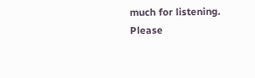much for listening. Please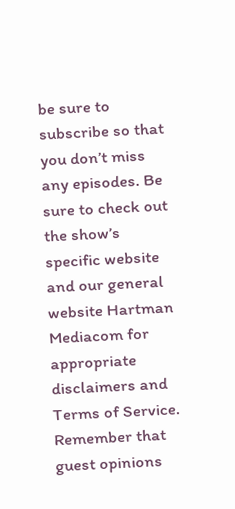be sure to subscribe so that you don’t miss any episodes. Be sure to check out the show’s specific website and our general website Hartman Mediacom for appropriate disclaimers and Terms of Service. Remember that guest opinions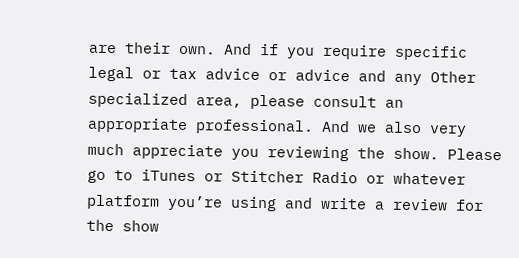are their own. And if you require specific legal or tax advice or advice and any Other specialized area, please consult an appropriate professional. And we also very much appreciate you reviewing the show. Please go to iTunes or Stitcher Radio or whatever platform you’re using and write a review for the show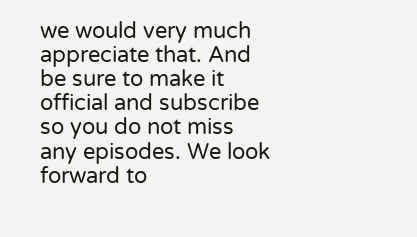we would very much appreciate that. And be sure to make it official and subscribe so you do not miss any episodes. We look forward to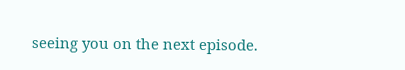seeing you on the next episode.